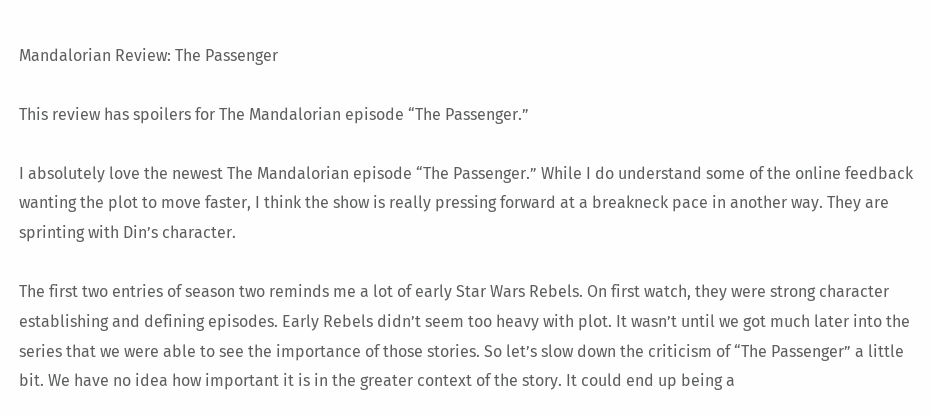Mandalorian Review: The Passenger

This review has spoilers for The Mandalorian episode “The Passenger.”

I absolutely love the newest The Mandalorian episode “The Passenger.” While I do understand some of the online feedback wanting the plot to move faster, I think the show is really pressing forward at a breakneck pace in another way. They are sprinting with Din’s character.

The first two entries of season two reminds me a lot of early Star Wars Rebels. On first watch, they were strong character establishing and defining episodes. Early Rebels didn’t seem too heavy with plot. It wasn’t until we got much later into the series that we were able to see the importance of those stories. So let’s slow down the criticism of “The Passenger” a little bit. We have no idea how important it is in the greater context of the story. It could end up being a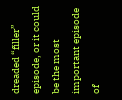dreaded “filler” episode, or it could be the most important episode of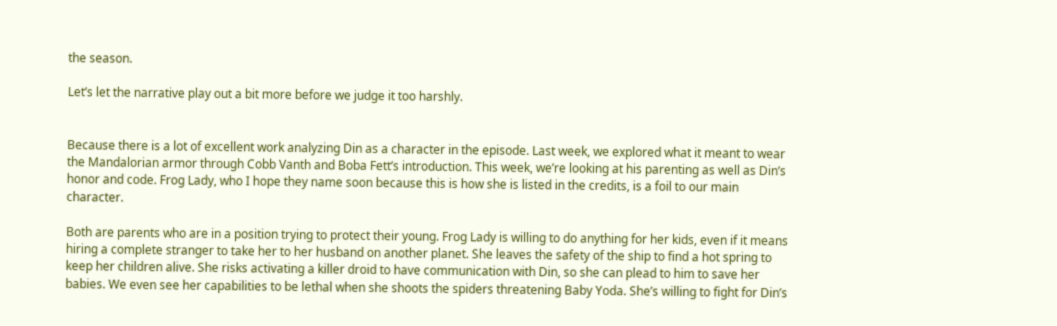the season.

Let’s let the narrative play out a bit more before we judge it too harshly.


Because there is a lot of excellent work analyzing Din as a character in the episode. Last week, we explored what it meant to wear the Mandalorian armor through Cobb Vanth and Boba Fett’s introduction. This week, we’re looking at his parenting as well as Din’s honor and code. Frog Lady, who I hope they name soon because this is how she is listed in the credits, is a foil to our main character.

Both are parents who are in a position trying to protect their young. Frog Lady is willing to do anything for her kids, even if it means hiring a complete stranger to take her to her husband on another planet. She leaves the safety of the ship to find a hot spring to keep her children alive. She risks activating a killer droid to have communication with Din, so she can plead to him to save her babies. We even see her capabilities to be lethal when she shoots the spiders threatening Baby Yoda. She’s willing to fight for Din’s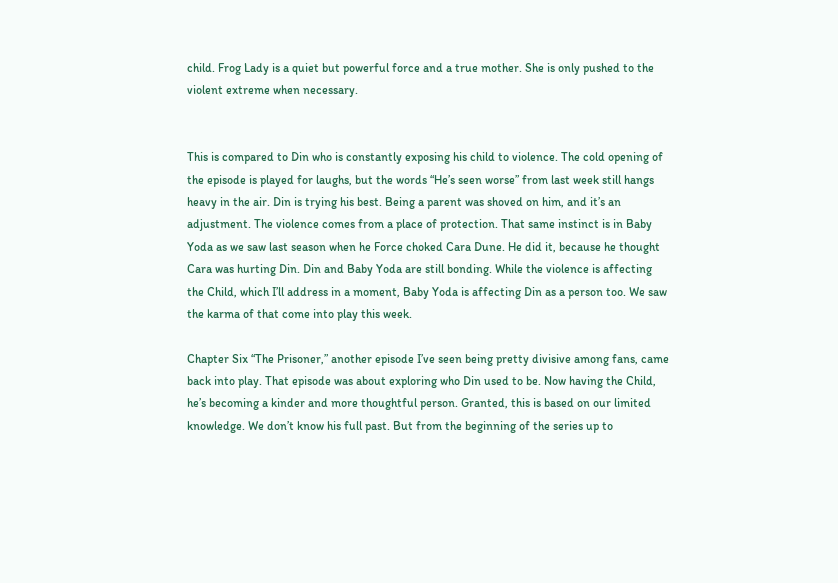child. Frog Lady is a quiet but powerful force and a true mother. She is only pushed to the violent extreme when necessary.


This is compared to Din who is constantly exposing his child to violence. The cold opening of the episode is played for laughs, but the words “He’s seen worse” from last week still hangs heavy in the air. Din is trying his best. Being a parent was shoved on him, and it’s an adjustment. The violence comes from a place of protection. That same instinct is in Baby Yoda as we saw last season when he Force choked Cara Dune. He did it, because he thought Cara was hurting Din. Din and Baby Yoda are still bonding. While the violence is affecting the Child, which I’ll address in a moment, Baby Yoda is affecting Din as a person too. We saw the karma of that come into play this week.

Chapter Six “The Prisoner,” another episode I’ve seen being pretty divisive among fans, came back into play. That episode was about exploring who Din used to be. Now having the Child, he’s becoming a kinder and more thoughtful person. Granted, this is based on our limited knowledge. We don’t know his full past. But from the beginning of the series up to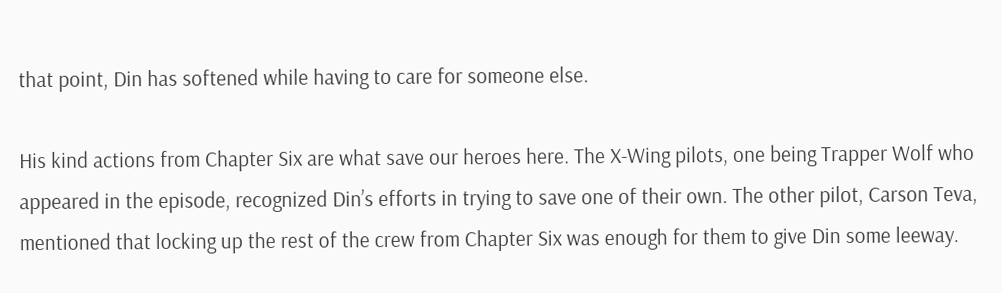that point, Din has softened while having to care for someone else.

His kind actions from Chapter Six are what save our heroes here. The X-Wing pilots, one being Trapper Wolf who appeared in the episode, recognized Din’s efforts in trying to save one of their own. The other pilot, Carson Teva, mentioned that locking up the rest of the crew from Chapter Six was enough for them to give Din some leeway.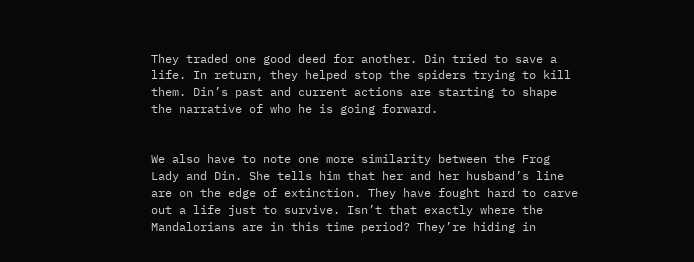They traded one good deed for another. Din tried to save a life. In return, they helped stop the spiders trying to kill them. Din’s past and current actions are starting to shape the narrative of who he is going forward.


We also have to note one more similarity between the Frog Lady and Din. She tells him that her and her husband’s line are on the edge of extinction. They have fought hard to carve out a life just to survive. Isn’t that exactly where the Mandalorians are in this time period? They’re hiding in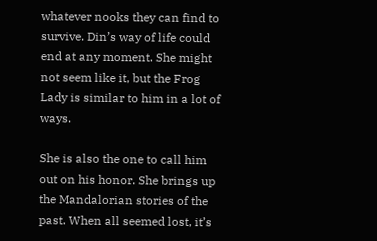whatever nooks they can find to survive. Din’s way of life could end at any moment. She might not seem like it, but the Frog Lady is similar to him in a lot of ways.

She is also the one to call him out on his honor. She brings up the Mandalorian stories of the past. When all seemed lost, it’s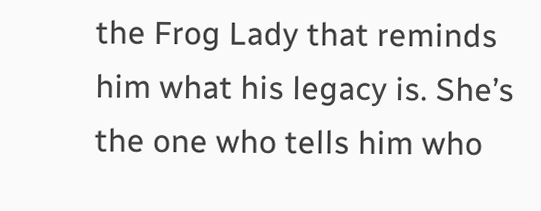the Frog Lady that reminds him what his legacy is. She’s the one who tells him who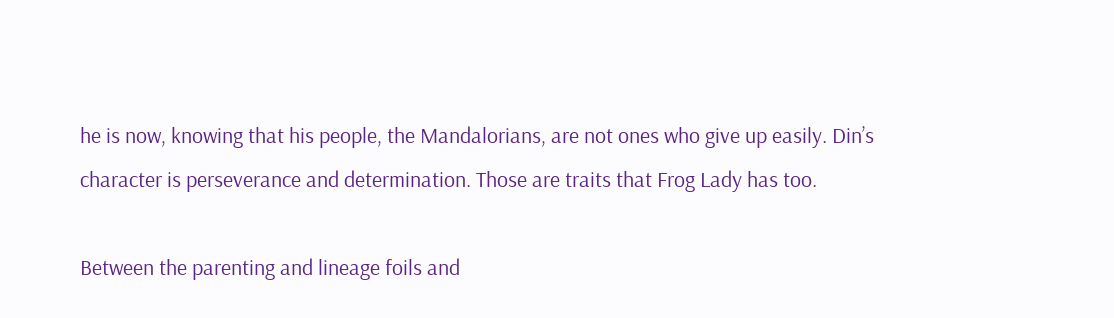he is now, knowing that his people, the Mandalorians, are not ones who give up easily. Din’s character is perseverance and determination. Those are traits that Frog Lady has too.

Between the parenting and lineage foils and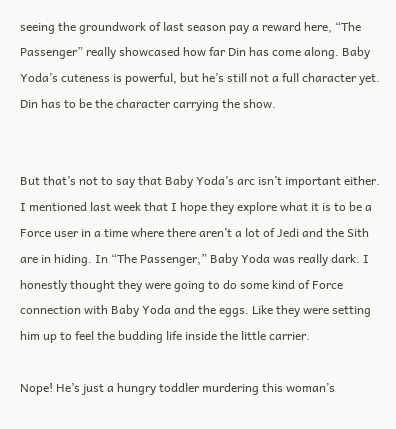seeing the groundwork of last season pay a reward here, “The Passenger” really showcased how far Din has come along. Baby Yoda’s cuteness is powerful, but he’s still not a full character yet. Din has to be the character carrying the show.


But that’s not to say that Baby Yoda’s arc isn’t important either. I mentioned last week that I hope they explore what it is to be a Force user in a time where there aren’t a lot of Jedi and the Sith are in hiding. In “The Passenger,” Baby Yoda was really dark. I honestly thought they were going to do some kind of Force connection with Baby Yoda and the eggs. Like they were setting him up to feel the budding life inside the little carrier.

Nope! He’s just a hungry toddler murdering this woman’s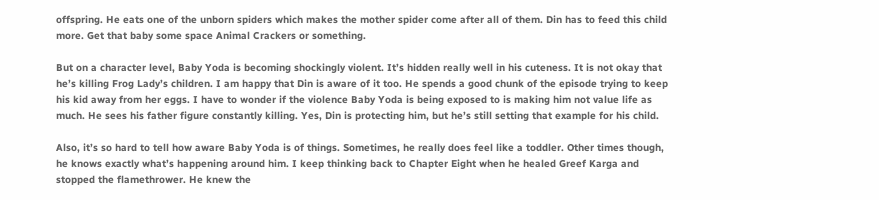offspring. He eats one of the unborn spiders which makes the mother spider come after all of them. Din has to feed this child more. Get that baby some space Animal Crackers or something.

But on a character level, Baby Yoda is becoming shockingly violent. It’s hidden really well in his cuteness. It is not okay that he’s killing Frog Lady’s children. I am happy that Din is aware of it too. He spends a good chunk of the episode trying to keep his kid away from her eggs. I have to wonder if the violence Baby Yoda is being exposed to is making him not value life as much. He sees his father figure constantly killing. Yes, Din is protecting him, but he’s still setting that example for his child.

Also, it’s so hard to tell how aware Baby Yoda is of things. Sometimes, he really does feel like a toddler. Other times though, he knows exactly what’s happening around him. I keep thinking back to Chapter Eight when he healed Greef Karga and stopped the flamethrower. He knew the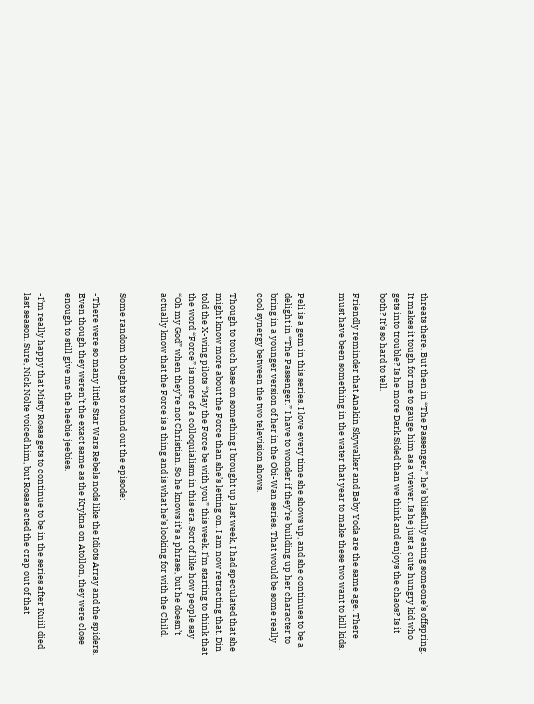threats there. But then in “The Passenger,” he’s blissfully eating someone’s offspring. It makes it tough for me to gauge him as a viewer. Is he just a cute hungry kid who gets into trouble? Is he more Dark Sided than we think and enjoys the chaos? Is it both? It’s so hard to tell.

Friendly reminder that Anakin Skywalker and Baby Yoda are the same age. There must have been something in the water that year to make these two want to kill kids.


Peli is a gem in this series. I love every time she shows up, and she continues to be a delight in “The Passenger.” I have to wonder if they’re building up her character to bring in a younger version of her in the Obi-Wan series. That would be some really cool synergy between the two television shows.

Though to touch base on something I brought up last week, I had speculated that she might know more about the Force than she’s letting on. I am now retracting that. Din told the X-wing pilots “May the Force be with you” this week. I’m starting to think that the word “Force” is more of a colloquialism in this era. Sort of like how people say “Oh my God” when they’re not Christian. So he knows it’s a phrase, but he doesn’t actually know that the Force is a thing and is what he’s looking for with the Child.


Some random thoughts to round out the episode:

-There were so many little Star Wars Rebels nods like the Idiots Array and the spiders. Even though they weren’t the exact same as the Krykna on Atollon, they were close enough to still give me the heebie jeebies.

-I’m really happy that Misty Rosas gets to continue to be in the series after Kuiil died last season. Sure, Nick Nolte voiced him, but Rosas acted the crap out of that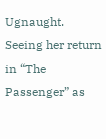Ugnaught. Seeing her return in “The Passenger” as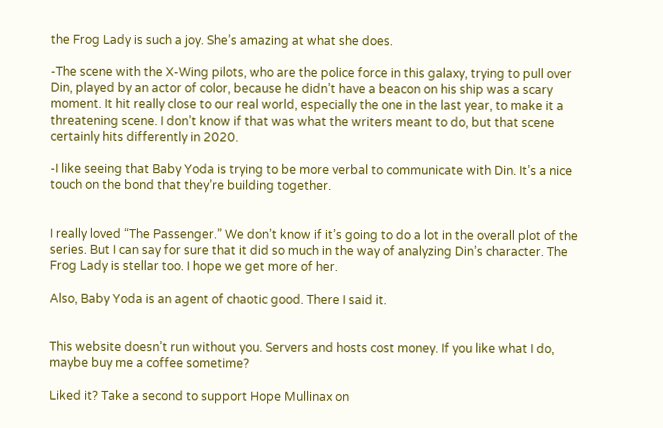the Frog Lady is such a joy. She’s amazing at what she does.

-The scene with the X-Wing pilots, who are the police force in this galaxy, trying to pull over Din, played by an actor of color, because he didn’t have a beacon on his ship was a scary moment. It hit really close to our real world, especially the one in the last year, to make it a threatening scene. I don’t know if that was what the writers meant to do, but that scene certainly hits differently in 2020.

-I like seeing that Baby Yoda is trying to be more verbal to communicate with Din. It’s a nice touch on the bond that they’re building together.


I really loved “The Passenger.” We don’t know if it’s going to do a lot in the overall plot of the series. But I can say for sure that it did so much in the way of analyzing Din’s character. The Frog Lady is stellar too. I hope we get more of her.

Also, Baby Yoda is an agent of chaotic good. There I said it.


This website doesn’t run without you. Servers and hosts cost money. If you like what I do, maybe buy me a coffee sometime?

Liked it? Take a second to support Hope Mullinax on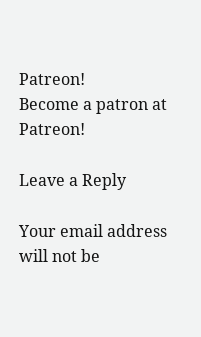Patreon!
Become a patron at Patreon!

Leave a Reply

Your email address will not be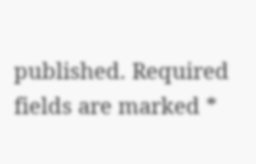published. Required fields are marked *